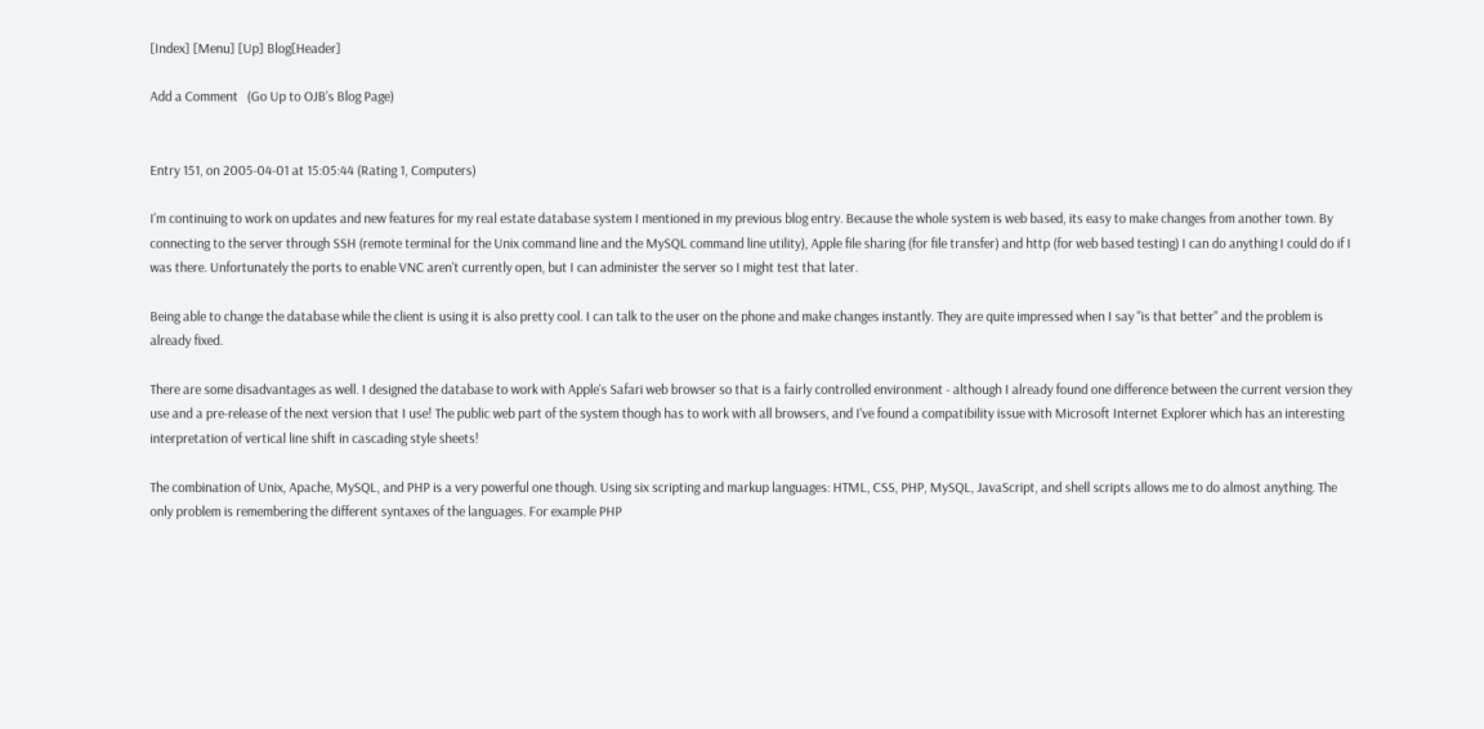[Index] [Menu] [Up] Blog[Header]

Add a Comment   (Go Up to OJB's Blog Page)


Entry 151, on 2005-04-01 at 15:05:44 (Rating 1, Computers)

I'm continuing to work on updates and new features for my real estate database system I mentioned in my previous blog entry. Because the whole system is web based, its easy to make changes from another town. By connecting to the server through SSH (remote terminal for the Unix command line and the MySQL command line utility), Apple file sharing (for file transfer) and http (for web based testing) I can do anything I could do if I was there. Unfortunately the ports to enable VNC aren't currently open, but I can administer the server so I might test that later.

Being able to change the database while the client is using it is also pretty cool. I can talk to the user on the phone and make changes instantly. They are quite impressed when I say "is that better" and the problem is already fixed.

There are some disadvantages as well. I designed the database to work with Apple's Safari web browser so that is a fairly controlled environment - although I already found one difference between the current version they use and a pre-release of the next version that I use! The public web part of the system though has to work with all browsers, and I've found a compatibility issue with Microsoft Internet Explorer which has an interesting interpretation of vertical line shift in cascading style sheets!

The combination of Unix, Apache, MySQL, and PHP is a very powerful one though. Using six scripting and markup languages: HTML, CSS, PHP, MySQL, JavaScript, and shell scripts allows me to do almost anything. The only problem is remembering the different syntaxes of the languages. For example PHP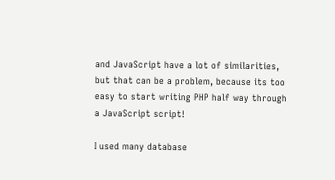and JavaScript have a lot of similarities, but that can be a problem, because its too easy to start writing PHP half way through a JavaScript script!

I used many database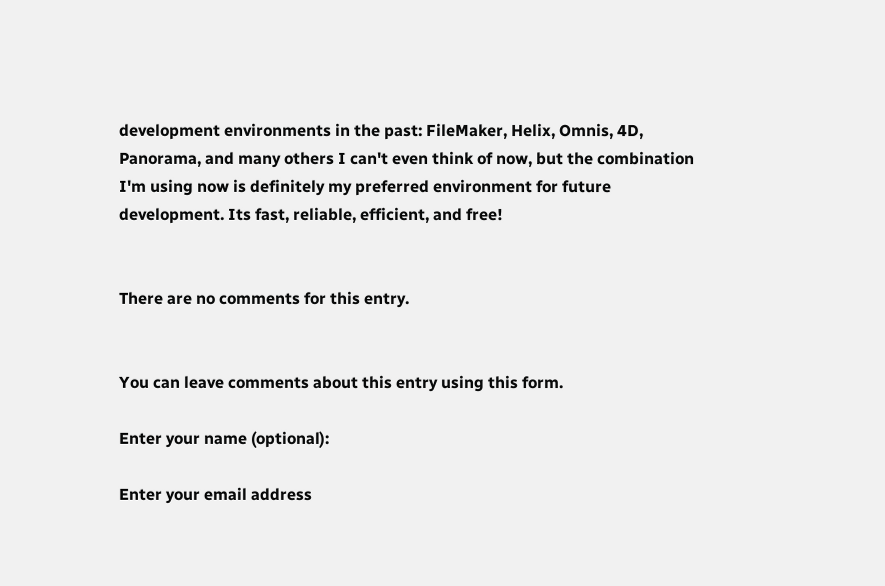development environments in the past: FileMaker, Helix, Omnis, 4D, Panorama, and many others I can't even think of now, but the combination I'm using now is definitely my preferred environment for future development. Its fast, reliable, efficient, and free!


There are no comments for this entry.


You can leave comments about this entry using this form.

Enter your name (optional):

Enter your email address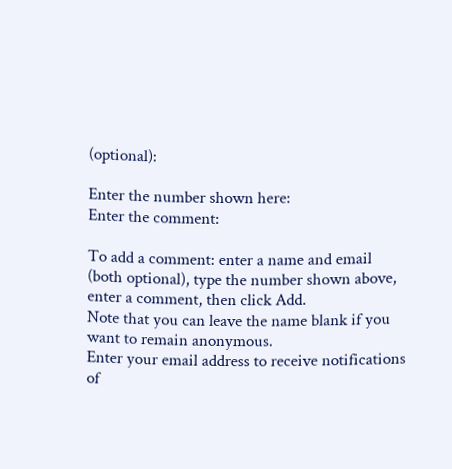(optional):

Enter the number shown here:
Enter the comment:

To add a comment: enter a name and email (both optional), type the number shown above, enter a comment, then click Add.
Note that you can leave the name blank if you want to remain anonymous.
Enter your email address to receive notifications of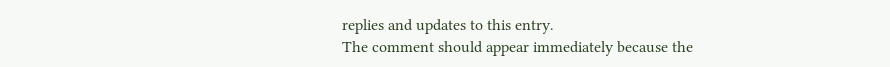replies and updates to this entry.
The comment should appear immediately because the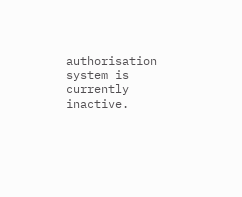authorisation system is currently inactive.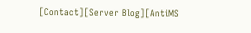[Contact][Server Blog][AntiMS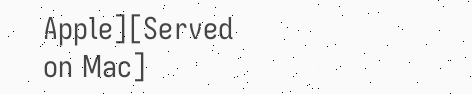Apple][Served on Mac]